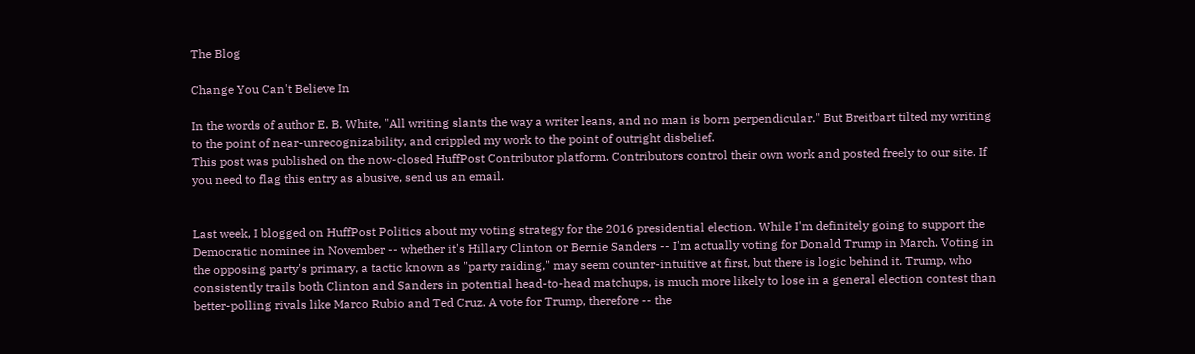The Blog

Change You Can't Believe In

In the words of author E. B. White, "All writing slants the way a writer leans, and no man is born perpendicular." But Breitbart tilted my writing to the point of near-unrecognizability, and crippled my work to the point of outright disbelief.
This post was published on the now-closed HuffPost Contributor platform. Contributors control their own work and posted freely to our site. If you need to flag this entry as abusive, send us an email.


Last week, I blogged on HuffPost Politics about my voting strategy for the 2016 presidential election. While I'm definitely going to support the Democratic nominee in November -- whether it's Hillary Clinton or Bernie Sanders -- I'm actually voting for Donald Trump in March. Voting in the opposing party's primary, a tactic known as "party raiding," may seem counter-intuitive at first, but there is logic behind it. Trump, who consistently trails both Clinton and Sanders in potential head-to-head matchups, is much more likely to lose in a general election contest than better-polling rivals like Marco Rubio and Ted Cruz. A vote for Trump, therefore -- the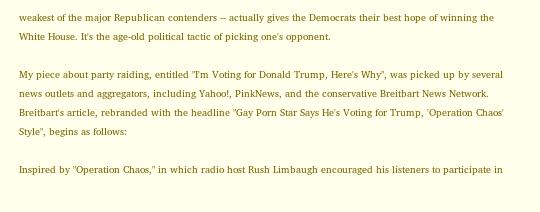weakest of the major Republican contenders -- actually gives the Democrats their best hope of winning the White House. It's the age-old political tactic of picking one's opponent.

My piece about party raiding, entitled "I'm Voting for Donald Trump, Here's Why", was picked up by several news outlets and aggregators, including Yahoo!, PinkNews, and the conservative Breitbart News Network. Breitbart's article, rebranded with the headline "Gay Porn Star Says He's Voting for Trump, 'Operation Chaos' Style", begins as follows:

Inspired by "Operation Chaos," in which radio host Rush Limbaugh encouraged his listeners to participate in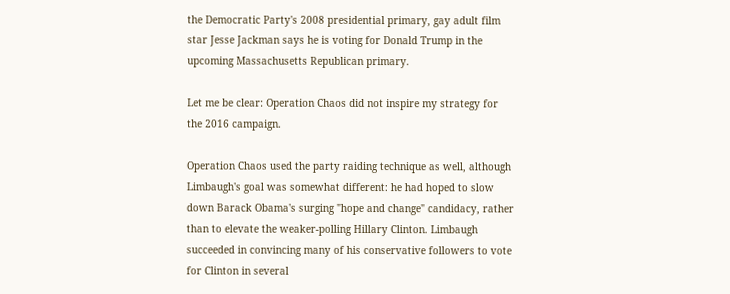the Democratic Party's 2008 presidential primary, gay adult film star Jesse Jackman says he is voting for Donald Trump in the upcoming Massachusetts Republican primary.

Let me be clear: Operation Chaos did not inspire my strategy for the 2016 campaign.

Operation Chaos used the party raiding technique as well, although Limbaugh's goal was somewhat different: he had hoped to slow down Barack Obama's surging "hope and change" candidacy, rather than to elevate the weaker-polling Hillary Clinton. Limbaugh succeeded in convincing many of his conservative followers to vote for Clinton in several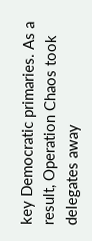key Democratic primaries. As a result, Operation Chaos took delegates away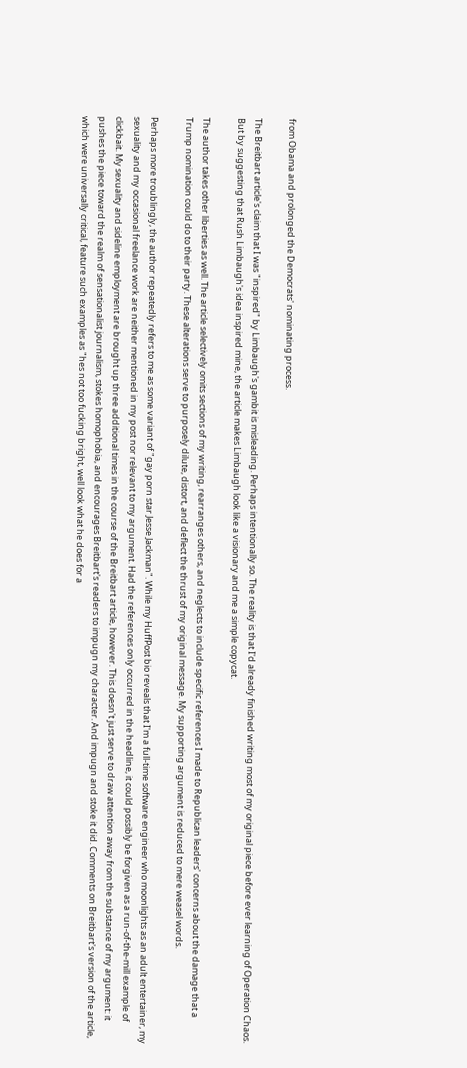from Obama and prolonged the Democrats' nominating process.

The Breitbart article's claim that I was "inspired" by Limbaugh's gambit is misleading. Perhaps intentionally so. The reality is that I'd already finished writing most of my original piece before ever learning of Operation Chaos. But by suggesting that Rush Limbaugh's idea inspired mine, the article makes Limbaugh look like a visionary and me a simple copycat.

The author takes other liberties as well. The article selectively omits sections of my writing, rearranges others, and neglects to include specific references I made to Republican leaders' concerns about the damage that a Trump nomination could do to their party. These alterations serve to purposely dilute, distort, and deflect the thrust of my original message. My supporting argument is reduced to mere weasel words.

Perhaps more troublingly, the author repeatedly refers to me as some variant of "gay porn star Jesse Jackman". While my HuffPost bio reveals that I'm a full-time software engineer who moonlights as an adult entertainer, my sexuality and my occasional freelance work are neither mentioned in my post nor relevant to my argument. Had the references only occurred in the headline, it could possibly be forgiven as a run-of-the-mill example of clickbait. My sexuality and sideline employment are brought up three additional times in the course of the Breitbart article, however. This doesn't just serve to draw attention away from the substance of my argument: it pushes the piece toward the realm of sensationalist journalism, stokes homophobia, and encourages Breitbart's readers to impugn my character. And impugn and stoke it did. Comments on Breitbart's version of the article, which were universally critical, feature such examples as "hes not too fucking bright, well look what he does for a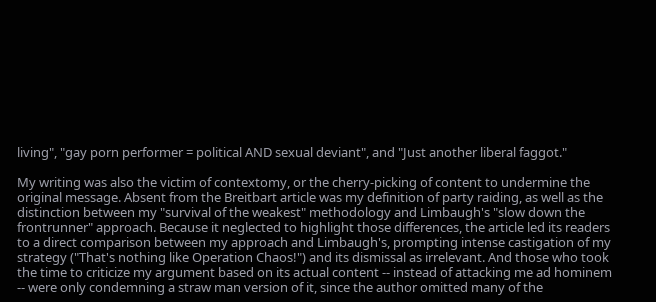living", "gay porn performer = political AND sexual deviant", and "Just another liberal faggot."

My writing was also the victim of contextomy, or the cherry-picking of content to undermine the original message. Absent from the Breitbart article was my definition of party raiding, as well as the distinction between my "survival of the weakest" methodology and Limbaugh's "slow down the frontrunner" approach. Because it neglected to highlight those differences, the article led its readers to a direct comparison between my approach and Limbaugh's, prompting intense castigation of my strategy ("That's nothing like Operation Chaos!") and its dismissal as irrelevant. And those who took the time to criticize my argument based on its actual content -- instead of attacking me ad hominem -- were only condemning a straw man version of it, since the author omitted many of the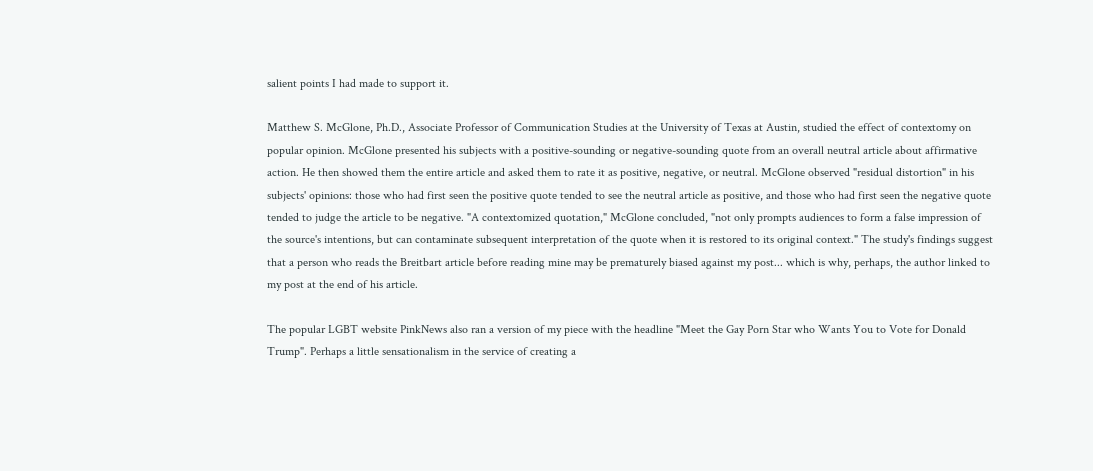salient points I had made to support it.

Matthew S. McGlone, Ph.D., Associate Professor of Communication Studies at the University of Texas at Austin, studied the effect of contextomy on popular opinion. McGlone presented his subjects with a positive-sounding or negative-sounding quote from an overall neutral article about affirmative action. He then showed them the entire article and asked them to rate it as positive, negative, or neutral. McGlone observed "residual distortion" in his subjects' opinions: those who had first seen the positive quote tended to see the neutral article as positive, and those who had first seen the negative quote tended to judge the article to be negative. "A contextomized quotation," McGlone concluded, "not only prompts audiences to form a false impression of the source's intentions, but can contaminate subsequent interpretation of the quote when it is restored to its original context." The study's findings suggest that a person who reads the Breitbart article before reading mine may be prematurely biased against my post... which is why, perhaps, the author linked to my post at the end of his article.

The popular LGBT website PinkNews also ran a version of my piece with the headline "Meet the Gay Porn Star who Wants You to Vote for Donald Trump". Perhaps a little sensationalism in the service of creating a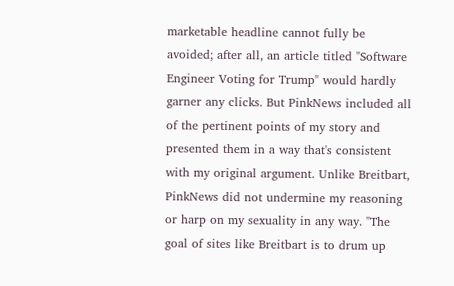marketable headline cannot fully be avoided; after all, an article titled "Software Engineer Voting for Trump" would hardly garner any clicks. But PinkNews included all of the pertinent points of my story and presented them in a way that's consistent with my original argument. Unlike Breitbart, PinkNews did not undermine my reasoning or harp on my sexuality in any way. "The goal of sites like Breitbart is to drum up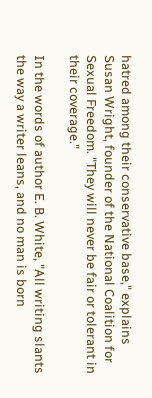hatred among their conservative base," explains Susan Wright, founder of the National Coalition for Sexual Freedom. "They will never be fair or tolerant in their coverage."

In the words of author E. B. White, "All writing slants the way a writer leans, and no man is born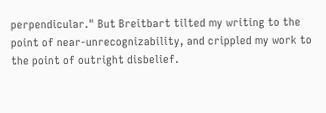perpendicular." But Breitbart tilted my writing to the point of near-unrecognizability, and crippled my work to the point of outright disbelief.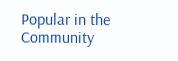Popular in the Community